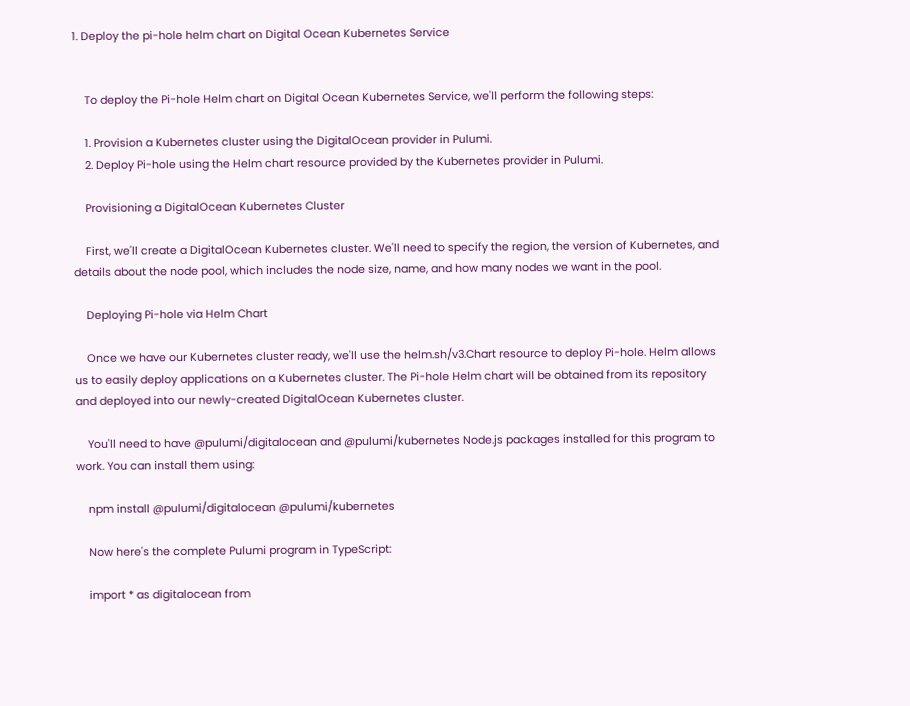1. Deploy the pi-hole helm chart on Digital Ocean Kubernetes Service


    To deploy the Pi-hole Helm chart on Digital Ocean Kubernetes Service, we'll perform the following steps:

    1. Provision a Kubernetes cluster using the DigitalOcean provider in Pulumi.
    2. Deploy Pi-hole using the Helm chart resource provided by the Kubernetes provider in Pulumi.

    Provisioning a DigitalOcean Kubernetes Cluster

    First, we'll create a DigitalOcean Kubernetes cluster. We'll need to specify the region, the version of Kubernetes, and details about the node pool, which includes the node size, name, and how many nodes we want in the pool.

    Deploying Pi-hole via Helm Chart

    Once we have our Kubernetes cluster ready, we'll use the helm.sh/v3.Chart resource to deploy Pi-hole. Helm allows us to easily deploy applications on a Kubernetes cluster. The Pi-hole Helm chart will be obtained from its repository and deployed into our newly-created DigitalOcean Kubernetes cluster.

    You'll need to have @pulumi/digitalocean and @pulumi/kubernetes Node.js packages installed for this program to work. You can install them using:

    npm install @pulumi/digitalocean @pulumi/kubernetes

    Now here's the complete Pulumi program in TypeScript:

    import * as digitalocean from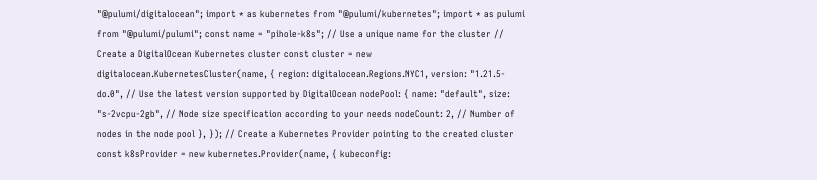"@pulumi/digitalocean"; import * as kubernetes from "@pulumi/kubernetes"; import * as pulumi from "@pulumi/pulumi"; const name = "pihole-k8s"; // Use a unique name for the cluster // Create a DigitalOcean Kubernetes cluster const cluster = new digitalocean.KubernetesCluster(name, { region: digitalocean.Regions.NYC1, version: "1.21.5-do.0", // Use the latest version supported by DigitalOcean nodePool: { name: "default", size: "s-2vcpu-2gb", // Node size specification according to your needs nodeCount: 2, // Number of nodes in the node pool }, }); // Create a Kubernetes Provider pointing to the created cluster const k8sProvider = new kubernetes.Provider(name, { kubeconfig: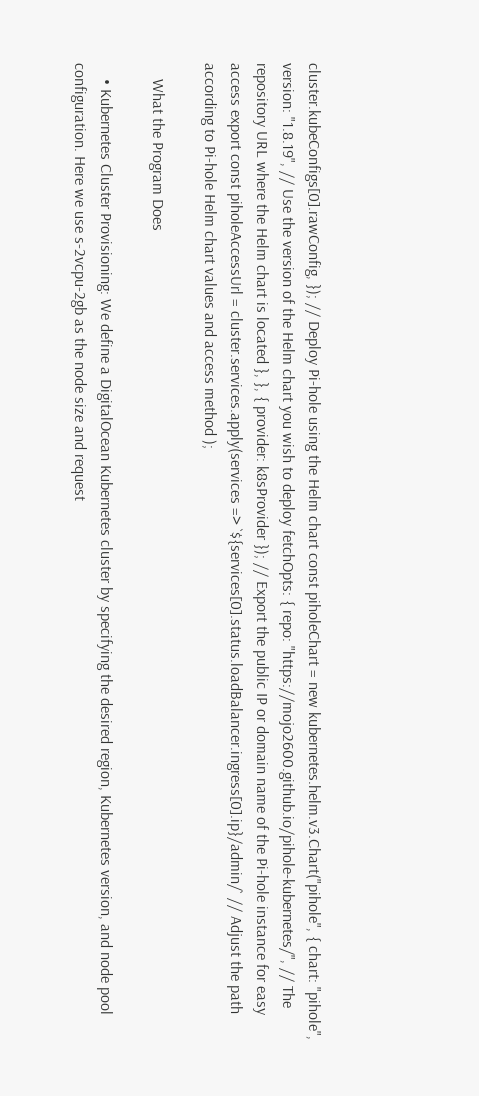cluster.kubeConfigs[0].rawConfig, }); // Deploy Pi-hole using the Helm chart const piholeChart = new kubernetes.helm.v3.Chart("pihole", { chart: "pihole", version: "1.8.19", // Use the version of the Helm chart you wish to deploy fetchOpts: { repo: "https://mojo2600.github.io/pihole-kubernetes/", // The repository URL where the Helm chart is located }, }, { provider: k8sProvider }); // Export the public IP or domain name of the Pi-hole instance for easy access export const piholeAccessUrl = cluster.services.apply(services => `${services[0].status.loadBalancer.ingress[0].ip}/admin/` // Adjust the path according to Pi-hole Helm chart values and access method );

    What the Program Does

    • Kubernetes Cluster Provisioning: We define a DigitalOcean Kubernetes cluster by specifying the desired region, Kubernetes version, and node pool configuration. Here we use s-2vcpu-2gb as the node size and request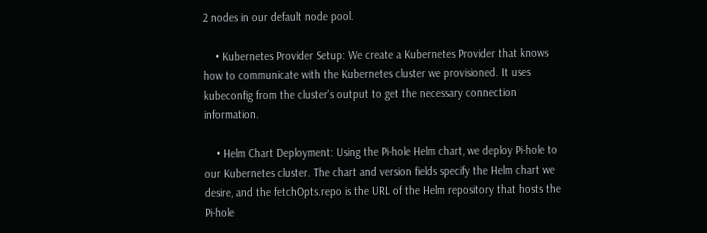2 nodes in our default node pool.

    • Kubernetes Provider Setup: We create a Kubernetes Provider that knows how to communicate with the Kubernetes cluster we provisioned. It uses kubeconfig from the cluster's output to get the necessary connection information.

    • Helm Chart Deployment: Using the Pi-hole Helm chart, we deploy Pi-hole to our Kubernetes cluster. The chart and version fields specify the Helm chart we desire, and the fetchOpts.repo is the URL of the Helm repository that hosts the Pi-hole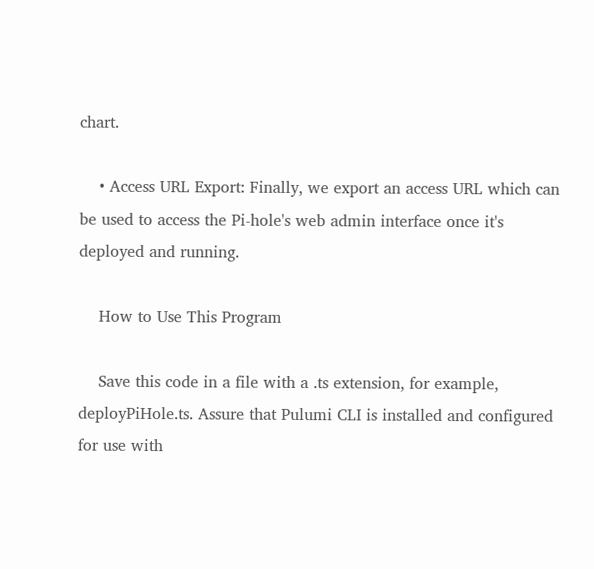chart.

    • Access URL Export: Finally, we export an access URL which can be used to access the Pi-hole's web admin interface once it's deployed and running.

    How to Use This Program

    Save this code in a file with a .ts extension, for example, deployPiHole.ts. Assure that Pulumi CLI is installed and configured for use with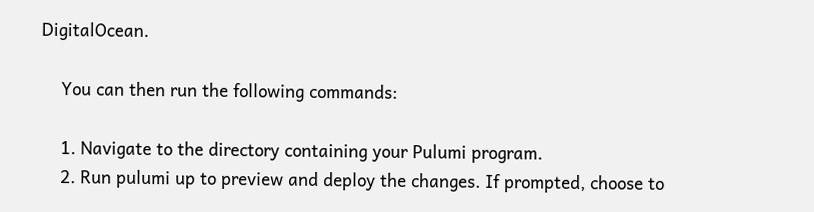DigitalOcean.

    You can then run the following commands:

    1. Navigate to the directory containing your Pulumi program.
    2. Run pulumi up to preview and deploy the changes. If prompted, choose to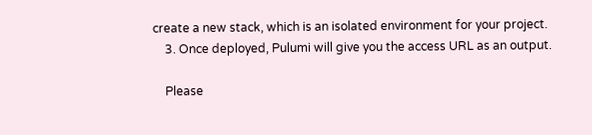create a new stack, which is an isolated environment for your project.
    3. Once deployed, Pulumi will give you the access URL as an output.

    Please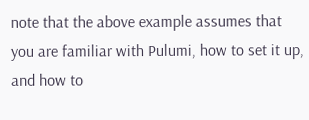note that the above example assumes that you are familiar with Pulumi, how to set it up, and how to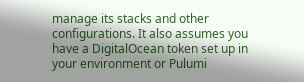manage its stacks and other configurations. It also assumes you have a DigitalOcean token set up in your environment or Pulumi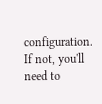configuration. If not, you'll need to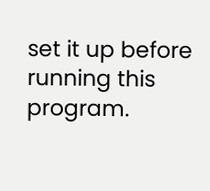set it up before running this program.